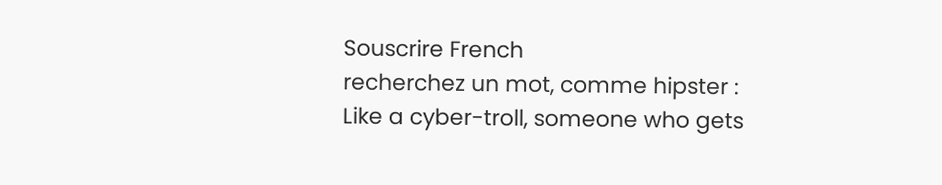Souscrire French
recherchez un mot, comme hipster :
Like a cyber-troll, someone who gets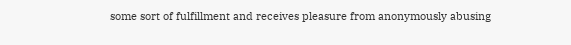some sort of fulfillment and receives pleasure from anonymously abusing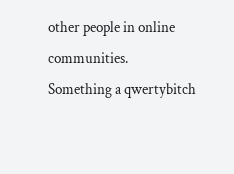other people in online communities.
Something a qwertybitch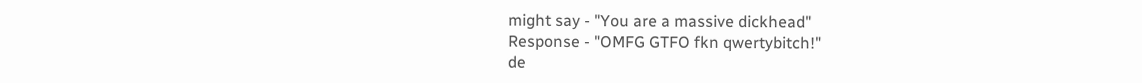might say - "You are a massive dickhead"
Response - "OMFG GTFO fkn qwertybitch!"
de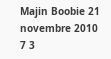Majin Boobie 21 novembre 2010
7 3